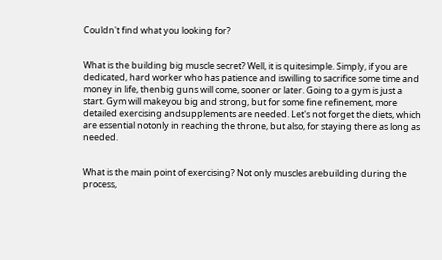Couldn't find what you looking for?


What is the building big muscle secret? Well, it is quitesimple. Simply, if you are dedicated, hard worker who has patience and iswilling to sacrifice some time and money in life, thenbig guns will come, sooner or later. Going to a gym is just a start. Gym will makeyou big and strong, but for some fine refinement, more detailed exercising andsupplements are needed. Let's not forget the diets, which are essential notonly in reaching the throne, but also, for staying there as long as needed.


What is the main point of exercising? Not only muscles arebuilding during the process,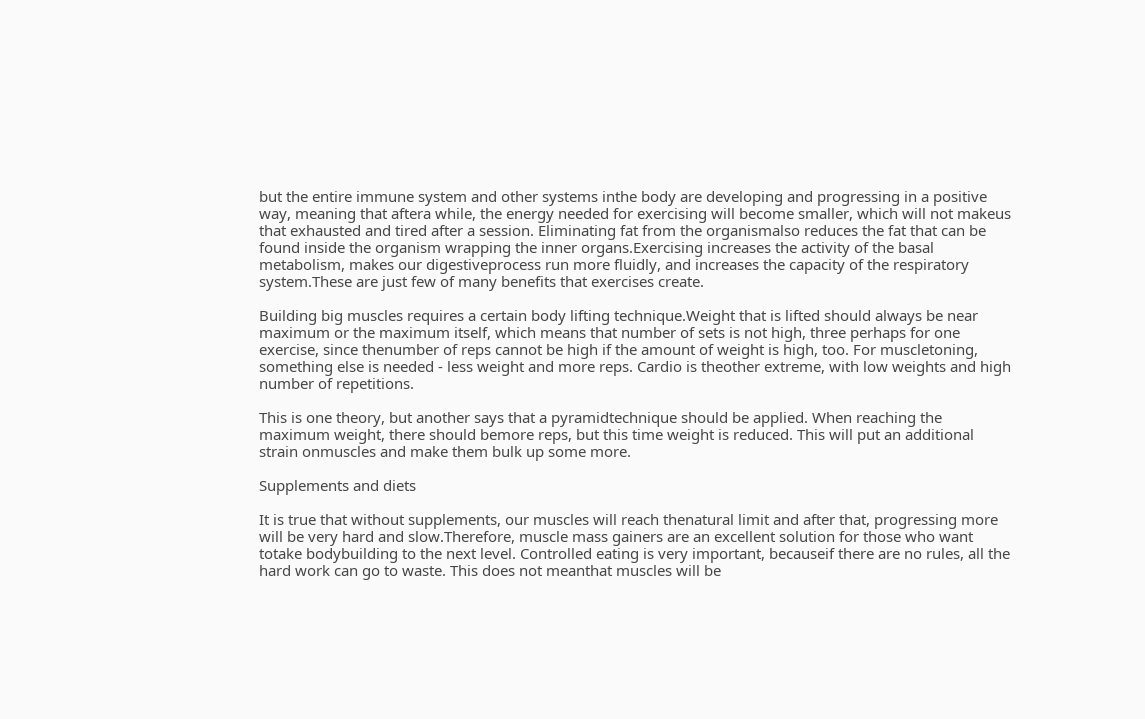but the entire immune system and other systems inthe body are developing and progressing in a positive way, meaning that aftera while, the energy needed for exercising will become smaller, which will not makeus that exhausted and tired after a session. Eliminating fat from the organismalso reduces the fat that can be found inside the organism wrapping the inner organs.Exercising increases the activity of the basal metabolism, makes our digestiveprocess run more fluidly, and increases the capacity of the respiratory system.These are just few of many benefits that exercises create.

Building big muscles requires a certain body lifting technique.Weight that is lifted should always be near maximum or the maximum itself, which means that number of sets is not high, three perhaps for one exercise, since thenumber of reps cannot be high if the amount of weight is high, too. For muscletoning, something else is needed - less weight and more reps. Cardio is theother extreme, with low weights and high number of repetitions.

This is one theory, but another says that a pyramidtechnique should be applied. When reaching the maximum weight, there should bemore reps, but this time weight is reduced. This will put an additional strain onmuscles and make them bulk up some more.

Supplements and diets

It is true that without supplements, our muscles will reach thenatural limit and after that, progressing more will be very hard and slow.Therefore, muscle mass gainers are an excellent solution for those who want totake bodybuilding to the next level. Controlled eating is very important, becauseif there are no rules, all the hard work can go to waste. This does not meanthat muscles will be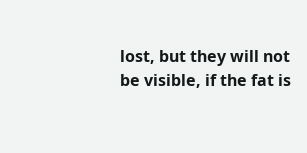lost, but they will not be visible, if the fat is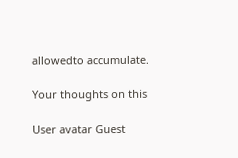allowedto accumulate.

Your thoughts on this

User avatar Guest